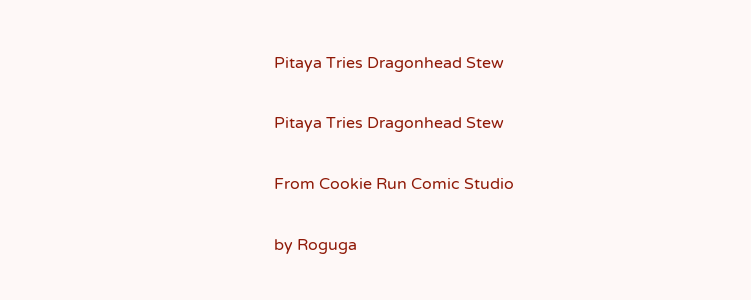Pitaya Tries Dragonhead Stew

Pitaya Tries Dragonhead Stew

From Cookie Run Comic Studio

by Roguga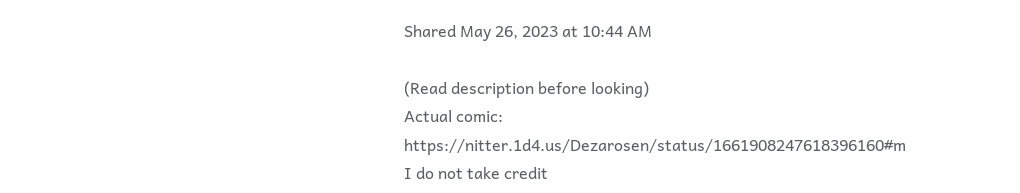Shared May 26, 2023 at 10:44 AM

(Read description before looking)
Actual comic: https://nitter.1d4.us/Dezarosen/status/1661908247618396160#m
I do not take credit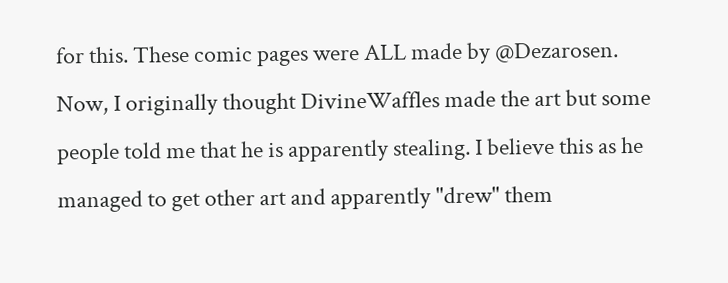for this. These comic pages were ALL made by @Dezarosen. Now, I originally thought DivineWaffles made the art but some people told me that he is apparently stealing. I believe this as he managed to get other art and apparently "drew" them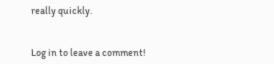really quickly.


Log in to leave a comment!